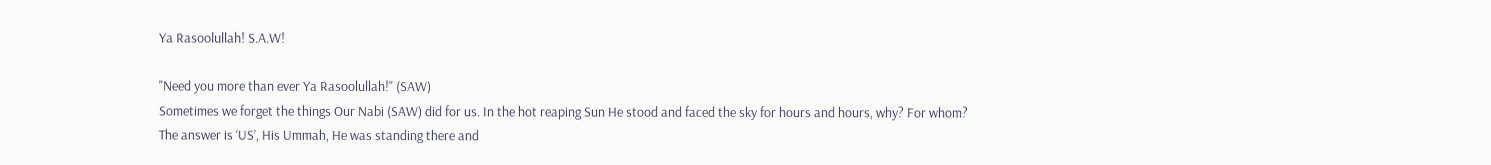Ya Rasoolullah! S.A.W!

"Need you more than ever Ya Rasoolullah!" (SAW)
Sometimes we forget the things Our Nabi (SAW) did for us. In the hot reaping Sun He stood and faced the sky for hours and hours, why? For whom?
The answer is ‘US’, His Ummah, He was standing there and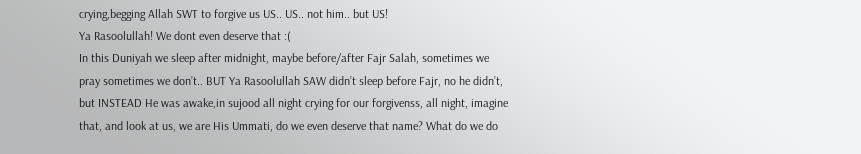crying,begging Allah SWT to forgive us US.. US.. not him.. but US!
Ya Rasoolullah! We dont even deserve that :(
In this Duniyah we sleep after midnight, maybe before/after Fajr Salah, sometimes we pray sometimes we don’t.. BUT Ya Rasoolullah SAW didn’t sleep before Fajr, no he didn’t, but INSTEAD He was awake,in sujood all night crying for our forgivenss, all night, imagine that, and look at us, we are His Ummati, do we even deserve that name? What do we do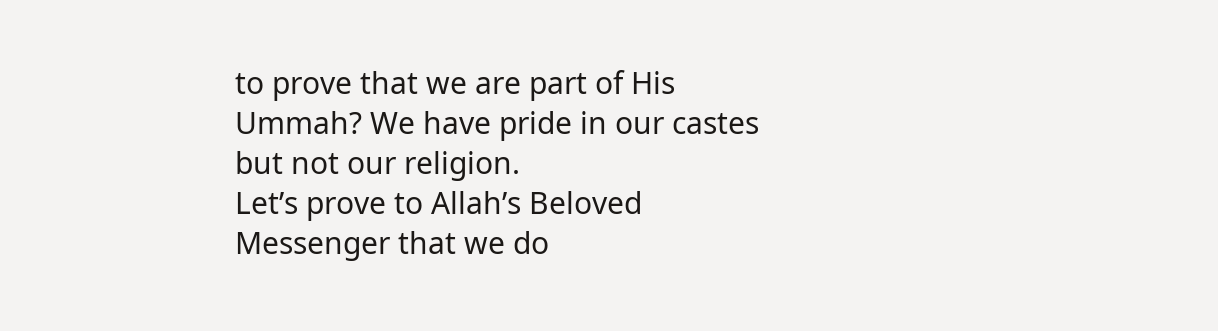to prove that we are part of His Ummah? We have pride in our castes but not our religion.
Let’s prove to Allah’s Beloved Messenger that we do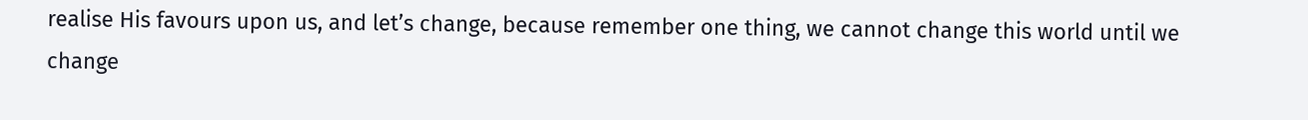realise His favours upon us, and let’s change, because remember one thing, we cannot change this world until we change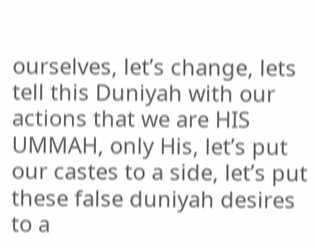ourselves, let’s change, lets tell this Duniyah with our actions that we are HIS UMMAH, only His, let’s put our castes to a side, let’s put these false duniyah desires to a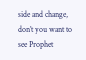side and change, don’t you want to see Prophet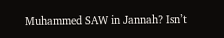Muhammed SAW in Jannah? Isn’t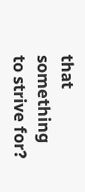that something to strive for?